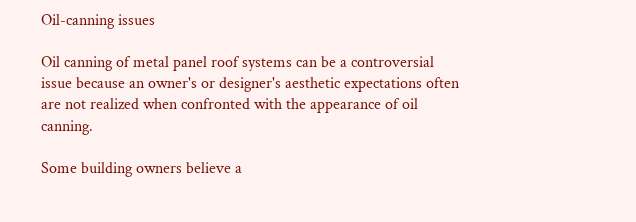Oil-canning issues

Oil canning of metal panel roof systems can be a controversial issue because an owner's or designer's aesthetic expectations often are not realized when confronted with the appearance of oil canning.

Some building owners believe a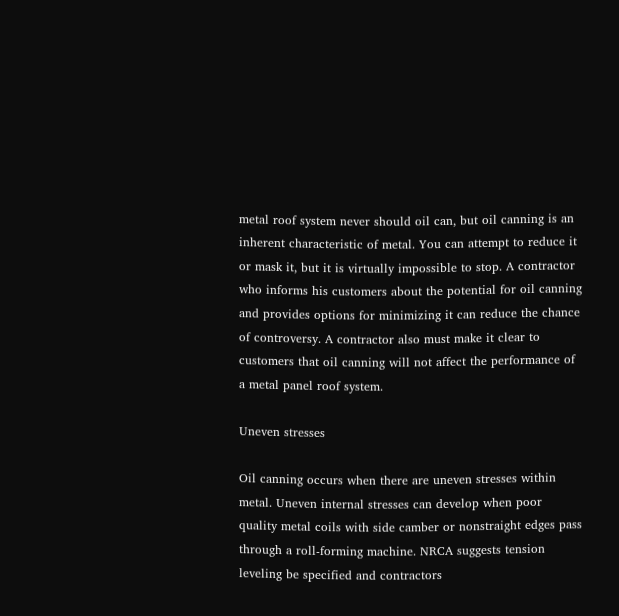metal roof system never should oil can, but oil canning is an inherent characteristic of metal. You can attempt to reduce it or mask it, but it is virtually impossible to stop. A contractor who informs his customers about the potential for oil canning and provides options for minimizing it can reduce the chance of controversy. A contractor also must make it clear to customers that oil canning will not affect the performance of a metal panel roof system.

Uneven stresses

Oil canning occurs when there are uneven stresses within metal. Uneven internal stresses can develop when poor quality metal coils with side camber or nonstraight edges pass through a roll-forming machine. NRCA suggests tension leveling be specified and contractors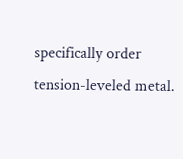specifically order tension-leveled metal.